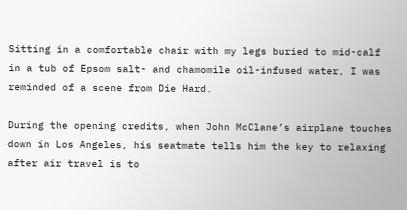Sitting in a comfortable chair with my legs buried to mid-calf in a tub of Epsom salt- and chamomile oil-infused water, I was reminded of a scene from Die Hard.

During the opening credits, when John McClane’s airplane touches down in Los Angeles, his seatmate tells him the key to relaxing after air travel is to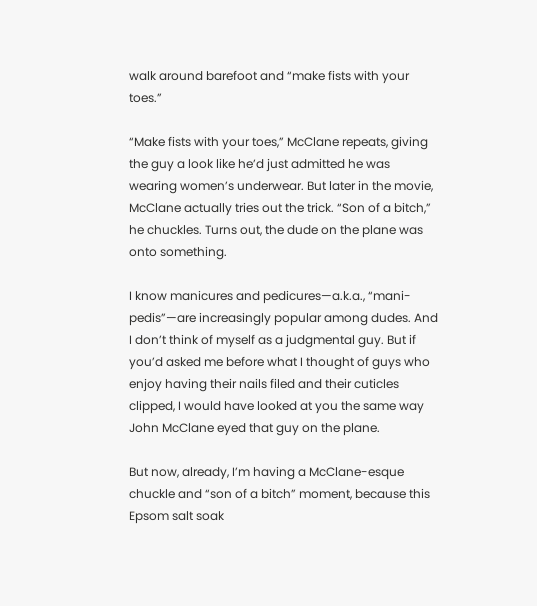walk around barefoot and “make fists with your toes.”

“Make fists with your toes,” McClane repeats, giving the guy a look like he’d just admitted he was wearing women’s underwear. But later in the movie, McClane actually tries out the trick. “Son of a bitch,” he chuckles. Turns out, the dude on the plane was onto something.

I know manicures and pedicures—a.k.a., “mani-pedis”—are increasingly popular among dudes. And I don’t think of myself as a judgmental guy. But if you’d asked me before what I thought of guys who enjoy having their nails filed and their cuticles clipped, I would have looked at you the same way John McClane eyed that guy on the plane.

But now, already, I’m having a McClane-esque chuckle and “son of a bitch” moment, because this Epsom salt soak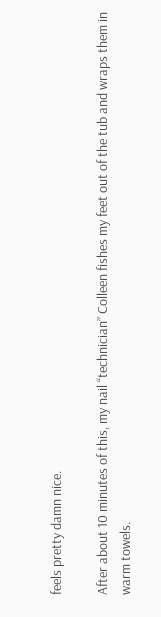feels pretty damn nice.

After about 10 minutes of this, my nail “technician” Colleen fishes my feet out of the tub and wraps them in warm towels.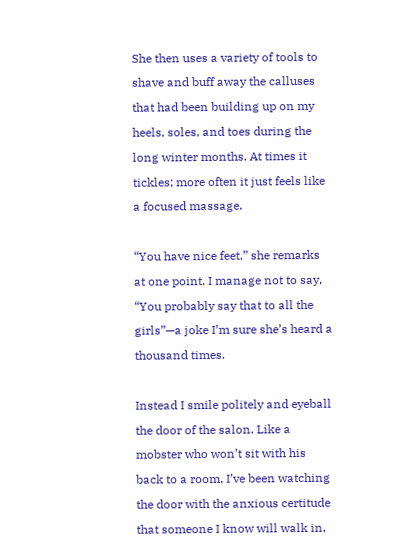She then uses a variety of tools to shave and buff away the calluses that had been building up on my heels, soles, and toes during the long winter months. At times it tickles; more often it just feels like a focused massage.

“You have nice feet,” she remarks at one point. I manage not to say, “You probably say that to all the girls”—a joke I’m sure she’s heard a thousand times.

Instead I smile politely and eyeball the door of the salon. Like a mobster who won’t sit with his back to a room, I’ve been watching the door with the anxious certitude that someone I know will walk in,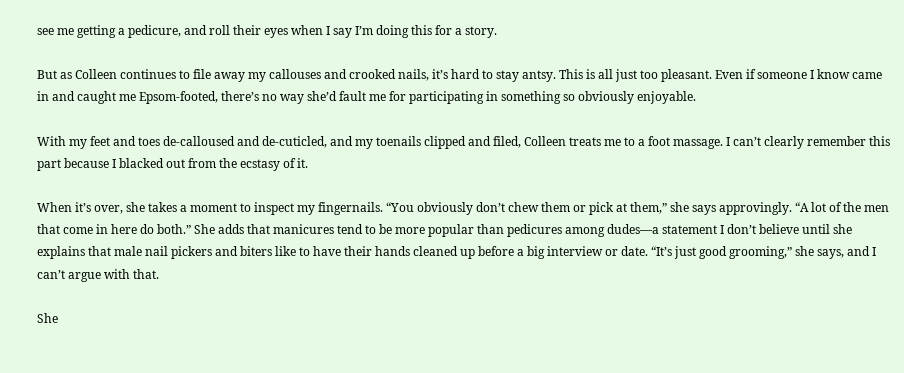see me getting a pedicure, and roll their eyes when I say I’m doing this for a story.

But as Colleen continues to file away my callouses and crooked nails, it’s hard to stay antsy. This is all just too pleasant. Even if someone I know came in and caught me Epsom-footed, there’s no way she’d fault me for participating in something so obviously enjoyable.

With my feet and toes de-calloused and de-cuticled, and my toenails clipped and filed, Colleen treats me to a foot massage. I can’t clearly remember this part because I blacked out from the ecstasy of it.

When it’s over, she takes a moment to inspect my fingernails. “You obviously don’t chew them or pick at them,” she says approvingly. “A lot of the men that come in here do both.” She adds that manicures tend to be more popular than pedicures among dudes—a statement I don’t believe until she explains that male nail pickers and biters like to have their hands cleaned up before a big interview or date. “It’s just good grooming,” she says, and I can’t argue with that.

She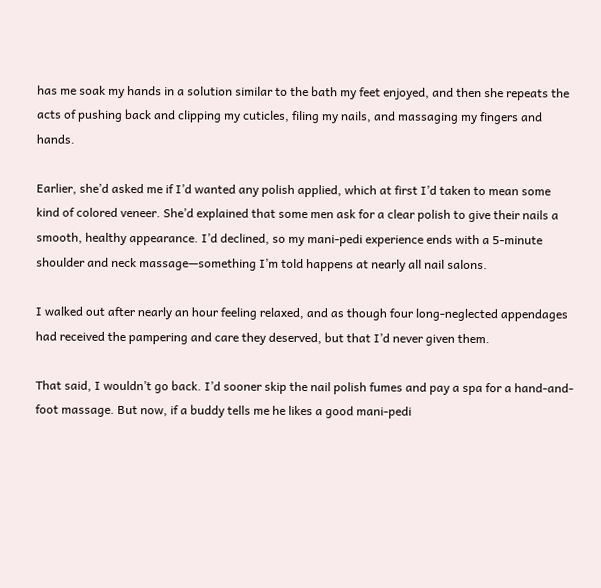has me soak my hands in a solution similar to the bath my feet enjoyed, and then she repeats the acts of pushing back and clipping my cuticles, filing my nails, and massaging my fingers and hands.

Earlier, she’d asked me if I’d wanted any polish applied, which at first I’d taken to mean some kind of colored veneer. She’d explained that some men ask for a clear polish to give their nails a smooth, healthy appearance. I’d declined, so my mani-pedi experience ends with a 5-minute shoulder and neck massage—something I’m told happens at nearly all nail salons.

I walked out after nearly an hour feeling relaxed, and as though four long-neglected appendages had received the pampering and care they deserved, but that I’d never given them.

That said, I wouldn’t go back. I’d sooner skip the nail polish fumes and pay a spa for a hand-and-foot massage. But now, if a buddy tells me he likes a good mani-pedi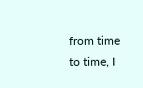from time to time, I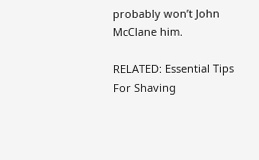probably won’t John McClane him.

RELATED: Essential Tips For Shaving